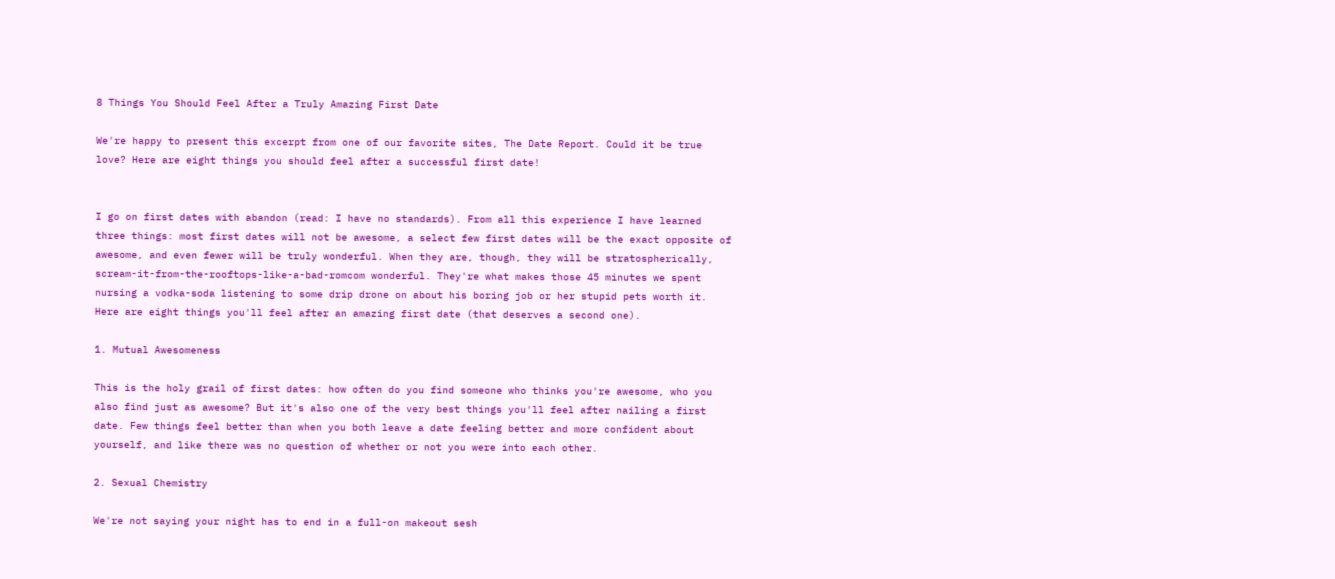8 Things You Should Feel After a Truly Amazing First Date

We're happy to present this excerpt from one of our favorite sites, The Date Report. Could it be true love? Here are eight things you should feel after a successful first date!


I go on first dates with abandon (read: I have no standards). From all this experience I have learned three things: most first dates will not be awesome, a select few first dates will be the exact opposite of awesome, and even fewer will be truly wonderful. When they are, though, they will be stratospherically, scream-it-from-the-rooftops-like-a-bad-romcom wonderful. They're what makes those 45 minutes we spent nursing a vodka-soda listening to some drip drone on about his boring job or her stupid pets worth it. Here are eight things you'll feel after an amazing first date (that deserves a second one).

1. Mutual Awesomeness

This is the holy grail of first dates: how often do you find someone who thinks you're awesome, who you also find just as awesome? But it's also one of the very best things you'll feel after nailing a first date. Few things feel better than when you both leave a date feeling better and more confident about yourself, and like there was no question of whether or not you were into each other.

2. Sexual Chemistry

We're not saying your night has to end in a full-on makeout sesh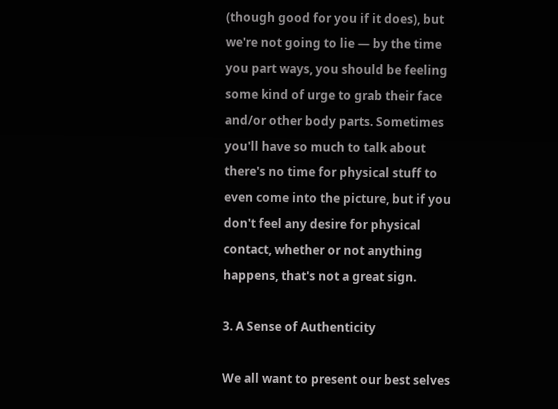(though good for you if it does), but we're not going to lie — by the time you part ways, you should be feeling some kind of urge to grab their face and/or other body parts. Sometimes you'll have so much to talk about there's no time for physical stuff to even come into the picture, but if you don't feel any desire for physical contact, whether or not anything happens, that's not a great sign.

3. A Sense of Authenticity

We all want to present our best selves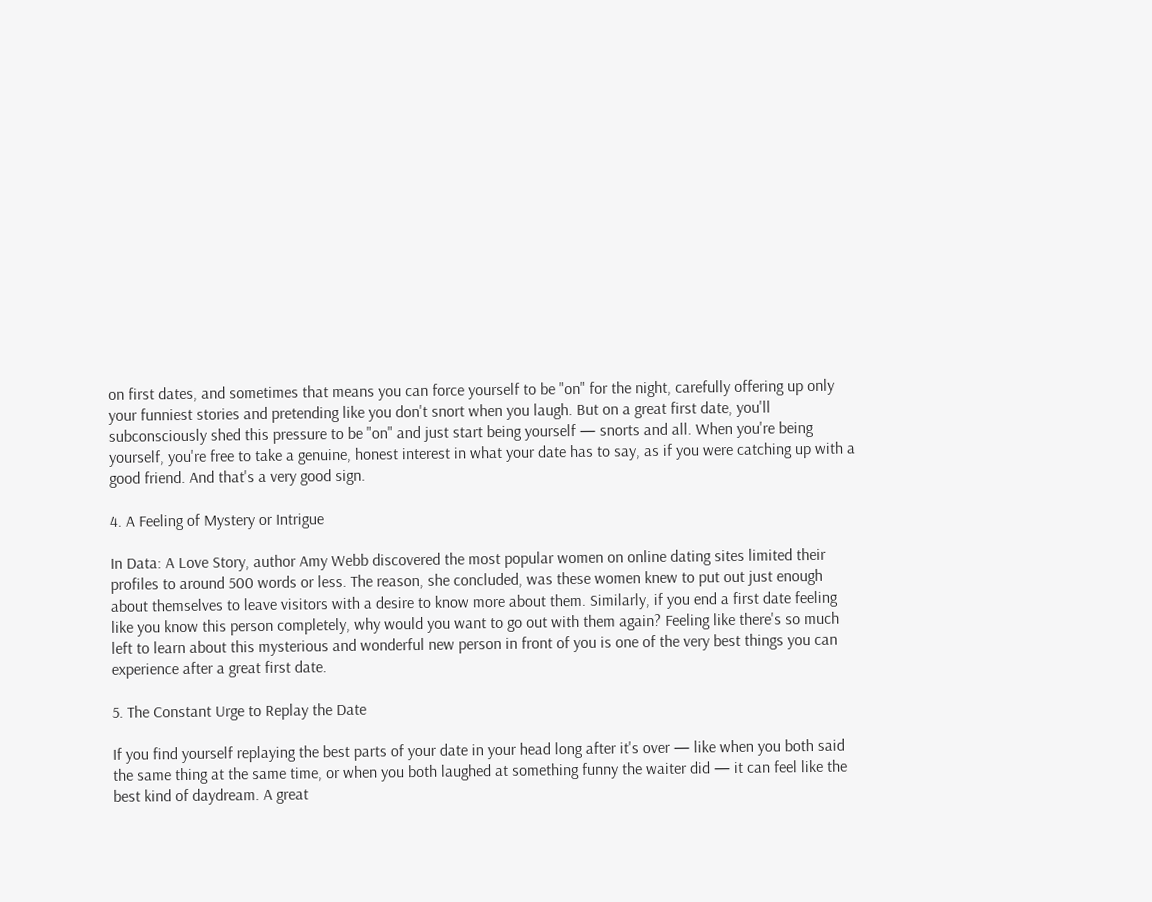on first dates, and sometimes that means you can force yourself to be "on" for the night, carefully offering up only your funniest stories and pretending like you don't snort when you laugh. But on a great first date, you'll subconsciously shed this pressure to be "on" and just start being yourself — snorts and all. When you're being yourself, you're free to take a genuine, honest interest in what your date has to say, as if you were catching up with a good friend. And that's a very good sign.

4. A Feeling of Mystery or Intrigue

In Data: A Love Story, author Amy Webb discovered the most popular women on online dating sites limited their profiles to around 500 words or less. The reason, she concluded, was these women knew to put out just enough about themselves to leave visitors with a desire to know more about them. Similarly, if you end a first date feeling like you know this person completely, why would you want to go out with them again? Feeling like there's so much left to learn about this mysterious and wonderful new person in front of you is one of the very best things you can experience after a great first date.

5. The Constant Urge to Replay the Date

If you find yourself replaying the best parts of your date in your head long after it's over — like when you both said the same thing at the same time, or when you both laughed at something funny the waiter did — it can feel like the best kind of daydream. A great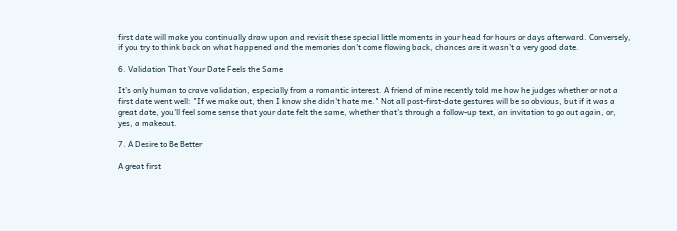first date will make you continually draw upon and revisit these special little moments in your head for hours or days afterward. Conversely, if you try to think back on what happened and the memories don't come flowing back, chances are it wasn't a very good date.

6. Validation That Your Date Feels the Same

It's only human to crave validation, especially from a romantic interest. A friend of mine recently told me how he judges whether or not a first date went well: "If we make out, then I know she didn't hate me." Not all post-first-date gestures will be so obvious, but if it was a great date, you'll feel some sense that your date felt the same, whether that's through a follow-up text, an invitation to go out again, or, yes, a makeout.

7. A Desire to Be Better

A great first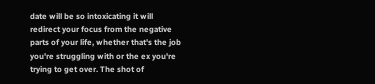date will be so intoxicating it will redirect your focus from the negative parts of your life, whether that's the job you're struggling with or the ex you're trying to get over. The shot of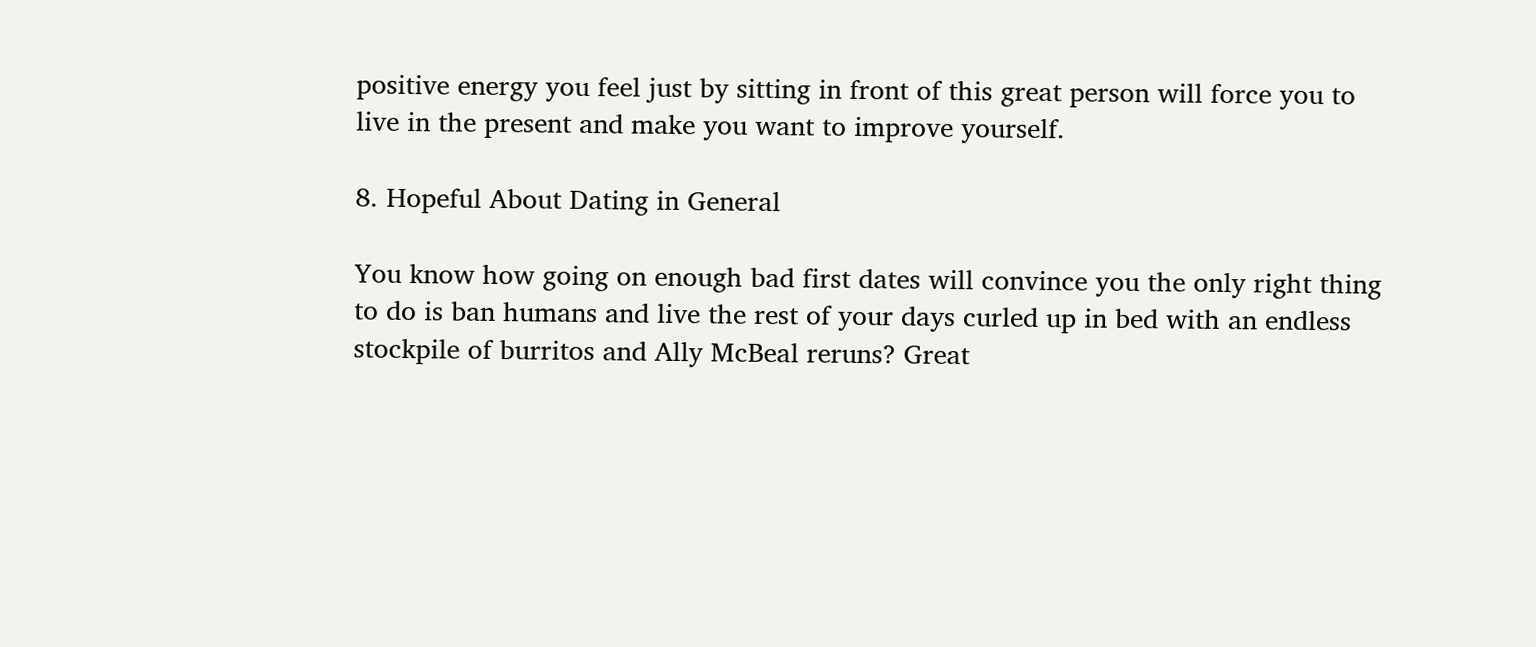positive energy you feel just by sitting in front of this great person will force you to live in the present and make you want to improve yourself.

8. Hopeful About Dating in General

You know how going on enough bad first dates will convince you the only right thing to do is ban humans and live the rest of your days curled up in bed with an endless stockpile of burritos and Ally McBeal reruns? Great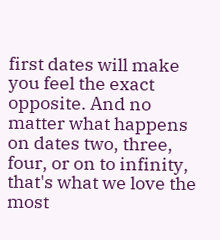first dates will make you feel the exact opposite. And no matter what happens on dates two, three, four, or on to infinity, that's what we love the most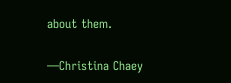about them.

—Christina Chaey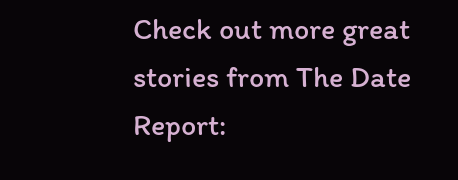Check out more great stories from The Date Report: